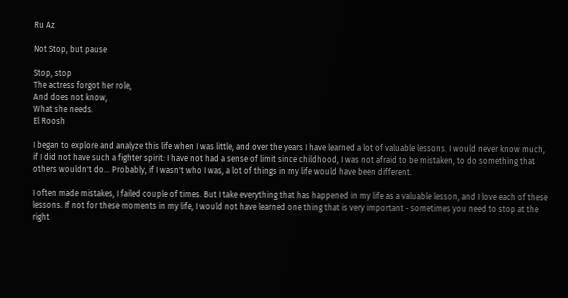Ru Az

Not Stop, but pause

Stop, stop
The actress forgot her role,
And does not know,
What she needs.
El Roosh

I began to explore and analyze this life when I was little, and over the years I have learned a lot of valuable lessons. I would never know much, if I did not have such a fighter spirit: I have not had a sense of limit since childhood, I was not afraid to be mistaken, to do something that others wouldn't do... Probably, if I wasn't who I was, a lot of things in my life would have been different.

I often made mistakes, I failed couple of times. But I take everything that has happened in my life as a valuable lesson, and I love each of these lessons. If not for these moments in my life, I would not have learned one thing that is very important - sometimes you need to stop at the right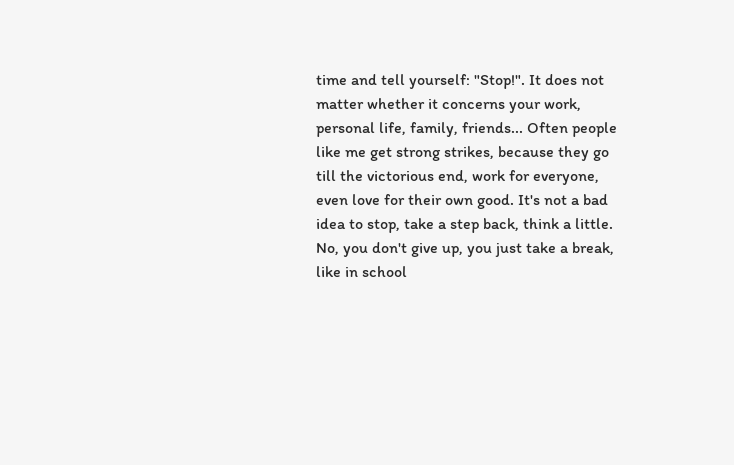time and tell yourself: "Stop!". It does not matter whether it concerns your work, personal life, family, friends... Often people like me get strong strikes, because they go till the victorious end, work for everyone, even love for their own good. It's not a bad idea to stop, take a step back, think a little. No, you don't give up, you just take a break, like in school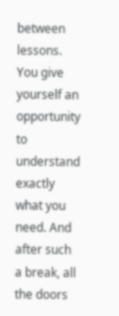between lessons. You give yourself an opportunity to understand exactly what you need. And after such a break, all the doors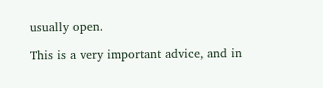usually open.

This is a very important advice, and in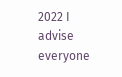2022 I advise everyone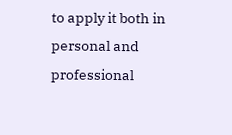to apply it both in personal and professional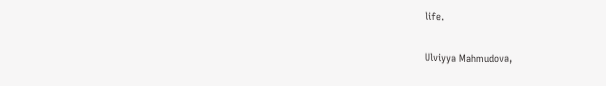life.

Ulviyya Mahmudova,